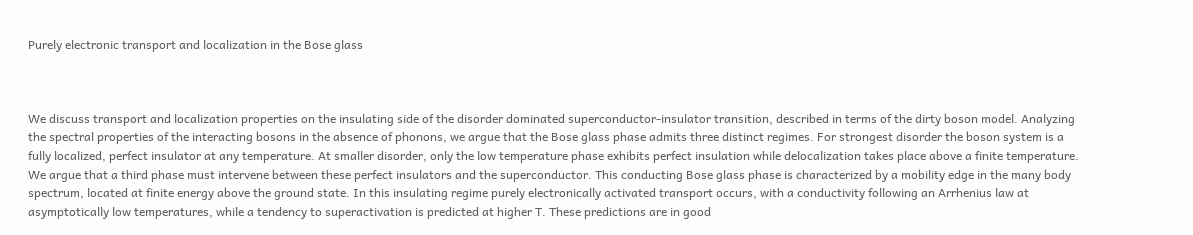Purely electronic transport and localization in the Bose glass



We discuss transport and localization properties on the insulating side of the disorder dominated superconductor-insulator transition, described in terms of the dirty boson model. Analyzing the spectral properties of the interacting bosons in the absence of phonons, we argue that the Bose glass phase admits three distinct regimes. For strongest disorder the boson system is a fully localized, perfect insulator at any temperature. At smaller disorder, only the low temperature phase exhibits perfect insulation while delocalization takes place above a finite temperature. We argue that a third phase must intervene between these perfect insulators and the superconductor. This conducting Bose glass phase is characterized by a mobility edge in the many body spectrum, located at finite energy above the ground state. In this insulating regime purely electronically activated transport occurs, with a conductivity following an Arrhenius law at asymptotically low temperatures, while a tendency to superactivation is predicted at higher T. These predictions are in good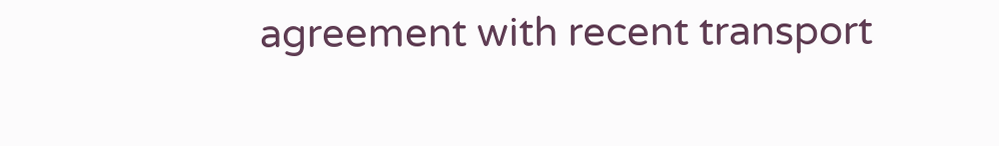agreement with recent transport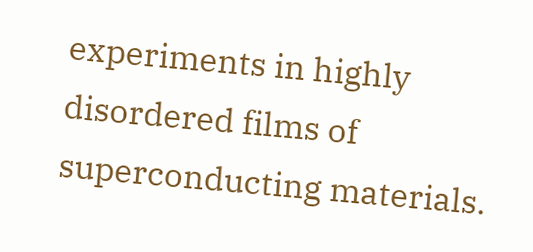experiments in highly disordered films of superconducting materials.